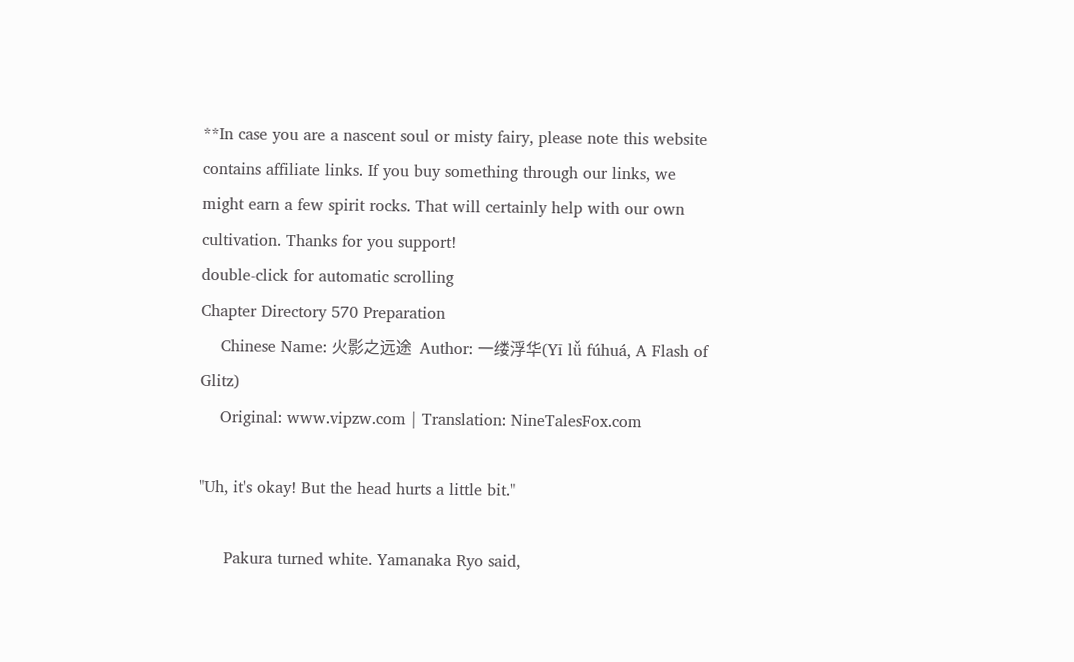**In case you are a nascent soul or misty fairy, please note this website contains affiliate links. If you buy something through our links, we might earn a few spirit rocks. That will certainly help with our own cultivation. Thanks for you support!
double-click for automatic scrolling
Chapter Directory 570 Preparation
    Chinese Name: 火影之远途  Author: 一缕浮华(Yī lǚ fúhuá, A Flash of Glitz)
    Original: www.vipzw.com | Translation: NineTalesFox.com

"Uh, it's okay! But the head hurts a little bit."

     Pakura turned white. Yamanaka Ryo said,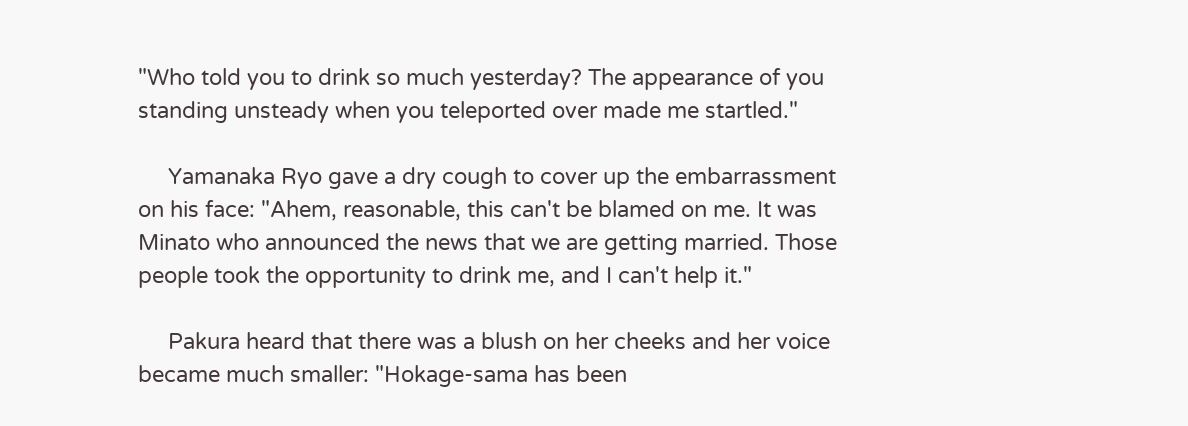"Who told you to drink so much yesterday? The appearance of you standing unsteady when you teleported over made me startled."

     Yamanaka Ryo gave a dry cough to cover up the embarrassment on his face: "Ahem, reasonable, this can't be blamed on me. It was Minato who announced the news that we are getting married. Those people took the opportunity to drink me, and I can't help it."

     Pakura heard that there was a blush on her cheeks and her voice became much smaller: "Hokage-sama has been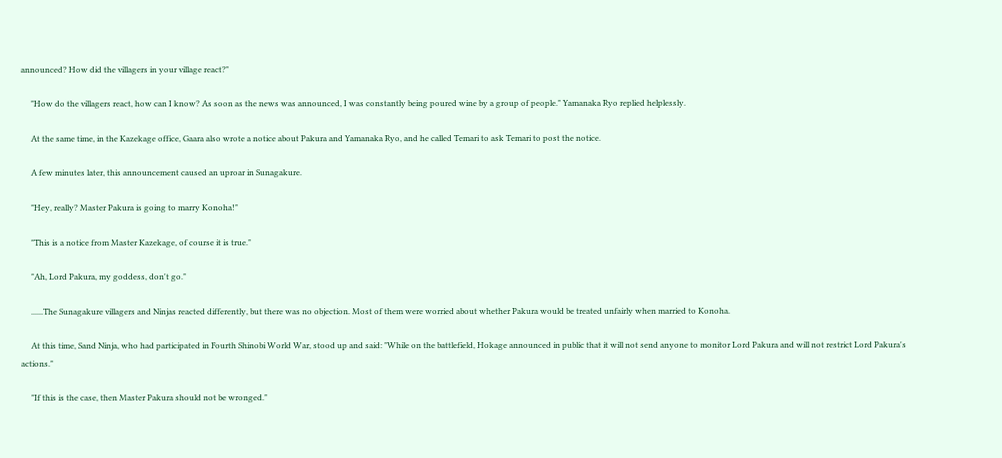announced? How did the villagers in your village react?"

     "How do the villagers react, how can I know? As soon as the news was announced, I was constantly being poured wine by a group of people." Yamanaka Ryo replied helplessly.

     At the same time, in the Kazekage office, Gaara also wrote a notice about Pakura and Yamanaka Ryo, and he called Temari to ask Temari to post the notice.

     A few minutes later, this announcement caused an uproar in Sunagakure.

     "Hey, really? Master Pakura is going to marry Konoha!"

     "This is a notice from Master Kazekage, of course it is true."

     "Ah, Lord Pakura, my goddess, don't go."

     ......The Sunagakure villagers and Ninjas reacted differently, but there was no objection. Most of them were worried about whether Pakura would be treated unfairly when married to Konoha.

     At this time, Sand Ninja, who had participated in Fourth Shinobi World War, stood up and said: "While on the battlefield, Hokage announced in public that it will not send anyone to monitor Lord Pakura and will not restrict Lord Pakura's actions."

     "If this is the case, then Master Pakura should not be wronged."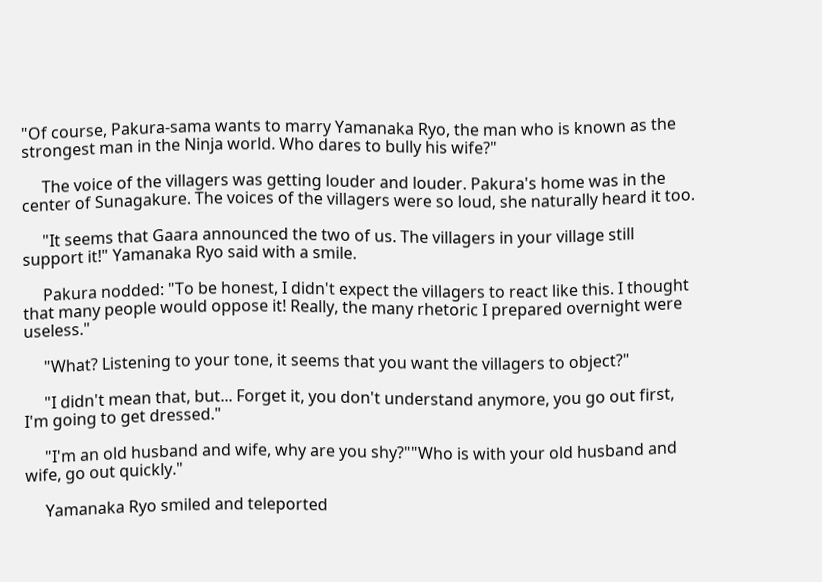"Of course, Pakura-sama wants to marry Yamanaka Ryo, the man who is known as the strongest man in the Ninja world. Who dares to bully his wife?"

     The voice of the villagers was getting louder and louder. Pakura's home was in the center of Sunagakure. The voices of the villagers were so loud, she naturally heard it too.

     "It seems that Gaara announced the two of us. The villagers in your village still support it!" Yamanaka Ryo said with a smile.

     Pakura nodded: "To be honest, I didn't expect the villagers to react like this. I thought that many people would oppose it! Really, the many rhetoric I prepared overnight were useless."

     "What? Listening to your tone, it seems that you want the villagers to object?"

     "I didn't mean that, but... Forget it, you don't understand anymore, you go out first, I'm going to get dressed."

     "I'm an old husband and wife, why are you shy?""Who is with your old husband and wife, go out quickly."

     Yamanaka Ryo smiled and teleported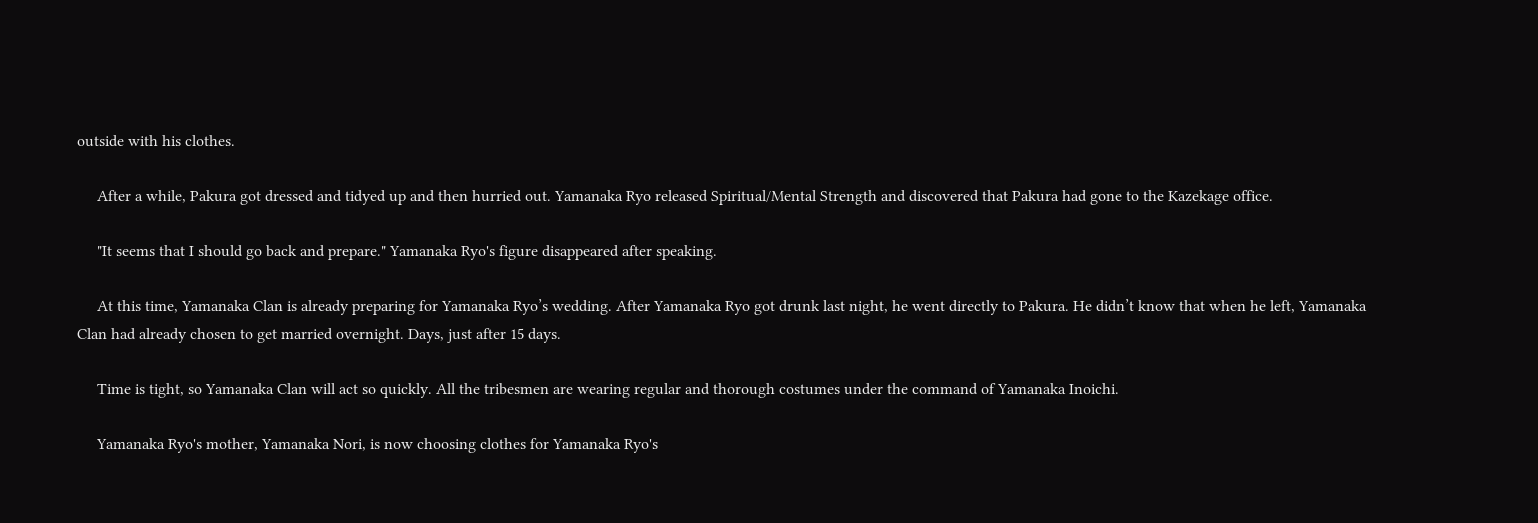outside with his clothes.

     After a while, Pakura got dressed and tidyed up and then hurried out. Yamanaka Ryo released Spiritual/Mental Strength and discovered that Pakura had gone to the Kazekage office.

     "It seems that I should go back and prepare." Yamanaka Ryo's figure disappeared after speaking.

     At this time, Yamanaka Clan is already preparing for Yamanaka Ryo’s wedding. After Yamanaka Ryo got drunk last night, he went directly to Pakura. He didn’t know that when he left, Yamanaka Clan had already chosen to get married overnight. Days, just after 15 days.

     Time is tight, so Yamanaka Clan will act so quickly. All the tribesmen are wearing regular and thorough costumes under the command of Yamanaka Inoichi.

     Yamanaka Ryo's mother, Yamanaka Nori, is now choosing clothes for Yamanaka Ryo's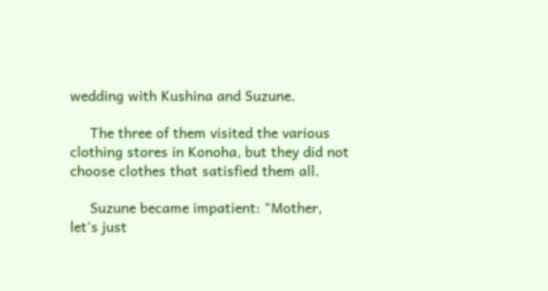wedding with Kushina and Suzune.

     The three of them visited the various clothing stores in Konoha, but they did not choose clothes that satisfied them all.

     Suzune became impatient: "Mother, let's just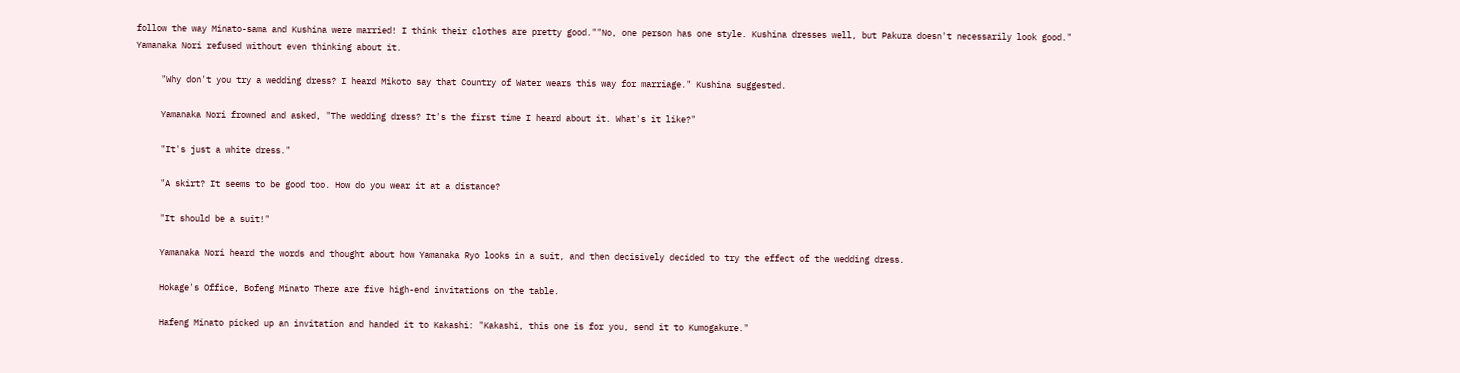follow the way Minato-sama and Kushina were married! I think their clothes are pretty good.""No, one person has one style. Kushina dresses well, but Pakura doesn't necessarily look good." Yamanaka Nori refused without even thinking about it.

     "Why don't you try a wedding dress? I heard Mikoto say that Country of Water wears this way for marriage." Kushina suggested.

     Yamanaka Nori frowned and asked, "The wedding dress? It's the first time I heard about it. What's it like?"

     "It's just a white dress."

     "A skirt? It seems to be good too. How do you wear it at a distance?

     "It should be a suit!"

     Yamanaka Nori heard the words and thought about how Yamanaka Ryo looks in a suit, and then decisively decided to try the effect of the wedding dress.

     Hokage's Office, Bofeng Minato There are five high-end invitations on the table.

     Hafeng Minato picked up an invitation and handed it to Kakashi: "Kakashi, this one is for you, send it to Kumogakure."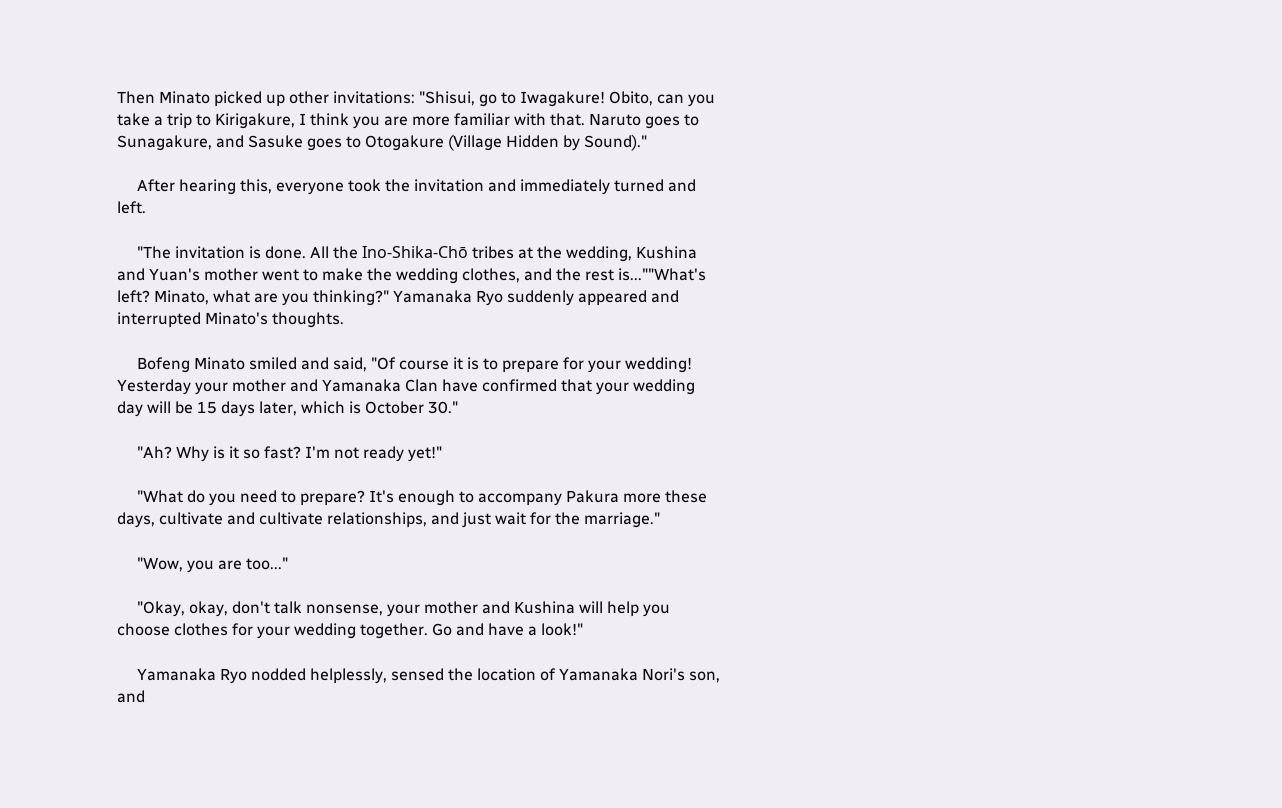Then Minato picked up other invitations: "Shisui, go to Iwagakure! Obito, can you take a trip to Kirigakure, I think you are more familiar with that. Naruto goes to Sunagakure, and Sasuke goes to Otogakure (Village Hidden by Sound)."

     After hearing this, everyone took the invitation and immediately turned and left.

     "The invitation is done. All the Ino-Shika-Chō tribes at the wedding, Kushina and Yuan's mother went to make the wedding clothes, and the rest is...""What's left? Minato, what are you thinking?" Yamanaka Ryo suddenly appeared and interrupted Minato's thoughts.

     Bofeng Minato smiled and said, "Of course it is to prepare for your wedding! Yesterday your mother and Yamanaka Clan have confirmed that your wedding day will be 15 days later, which is October 30."

     "Ah? Why is it so fast? I'm not ready yet!"

     "What do you need to prepare? It's enough to accompany Pakura more these days, cultivate and cultivate relationships, and just wait for the marriage."

     "Wow, you are too..."

     "Okay, okay, don't talk nonsense, your mother and Kushina will help you choose clothes for your wedding together. Go and have a look!"

     Yamanaka Ryo nodded helplessly, sensed the location of Yamanaka Nori's son, and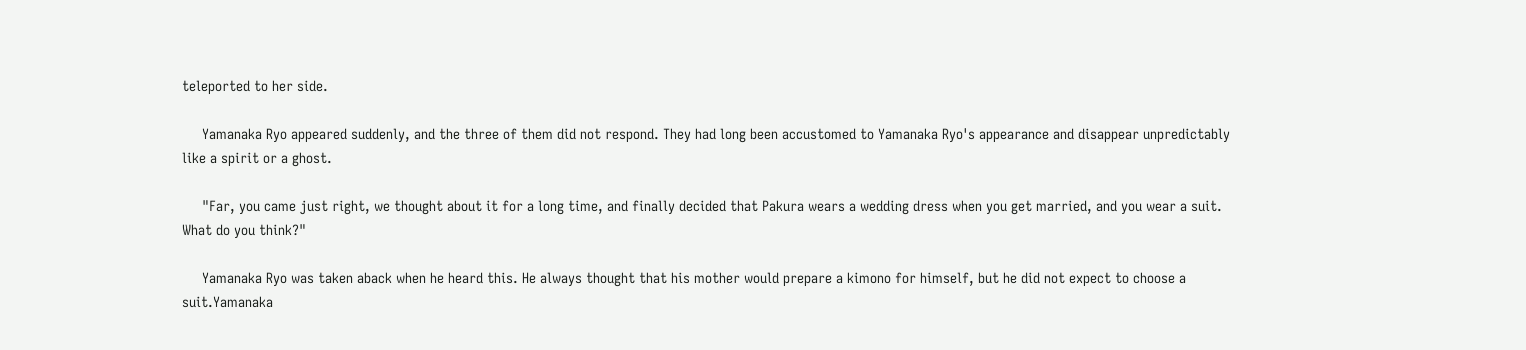teleported to her side.

     Yamanaka Ryo appeared suddenly, and the three of them did not respond. They had long been accustomed to Yamanaka Ryo's appearance and disappear unpredictably like a spirit or a ghost.

     "Far, you came just right, we thought about it for a long time, and finally decided that Pakura wears a wedding dress when you get married, and you wear a suit. What do you think?"

     Yamanaka Ryo was taken aback when he heard this. He always thought that his mother would prepare a kimono for himself, but he did not expect to choose a suit.Yamanaka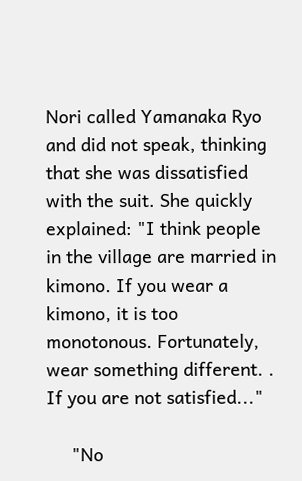Nori called Yamanaka Ryo and did not speak, thinking that she was dissatisfied with the suit. She quickly explained: "I think people in the village are married in kimono. If you wear a kimono, it is too monotonous. Fortunately, wear something different. . If you are not satisfied..."

     "No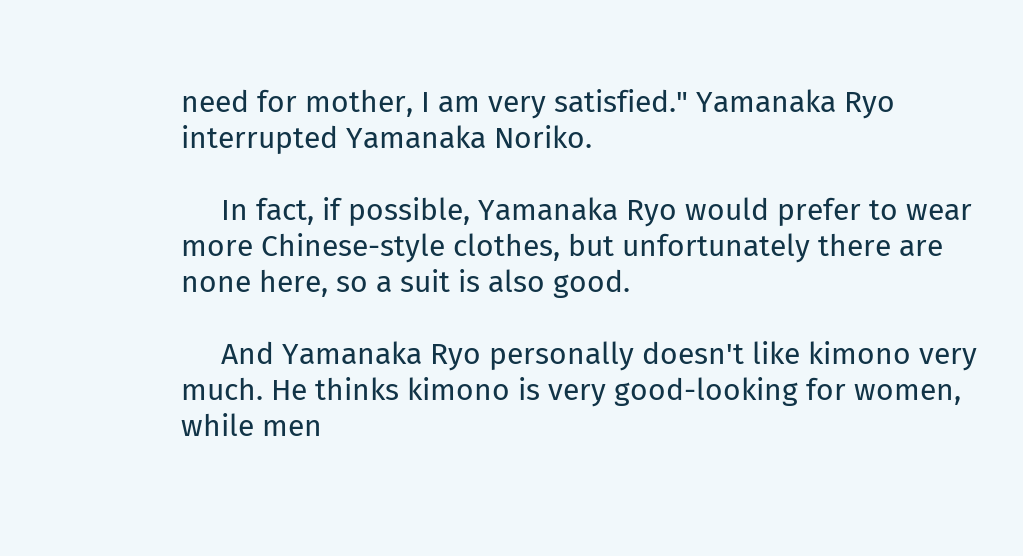need for mother, I am very satisfied." Yamanaka Ryo interrupted Yamanaka Noriko.

     In fact, if possible, Yamanaka Ryo would prefer to wear more Chinese-style clothes, but unfortunately there are none here, so a suit is also good.

     And Yamanaka Ryo personally doesn't like kimono very much. He thinks kimono is very good-looking for women, while men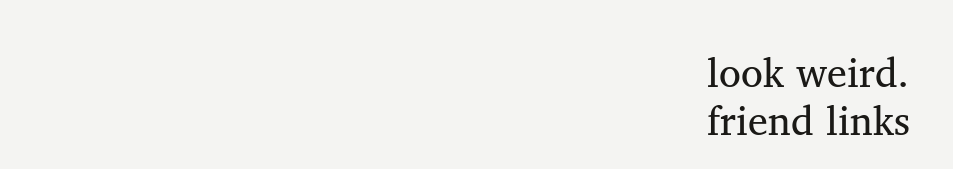look weird.
friend links